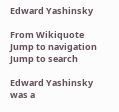Edward Yashinsky

From Wikiquote
Jump to navigation Jump to search

Edward Yashinsky was a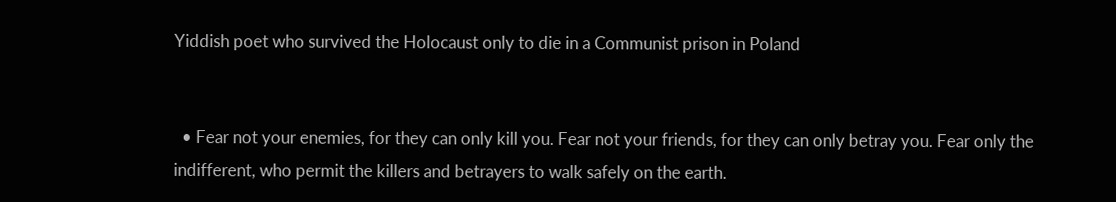Yiddish poet who survived the Holocaust only to die in a Communist prison in Poland


  • Fear not your enemies, for they can only kill you. Fear not your friends, for they can only betray you. Fear only the indifferent, who permit the killers and betrayers to walk safely on the earth.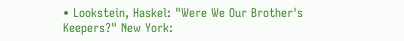• Lookstein, Haskel: "Were We Our Brother's Keepers?" New York: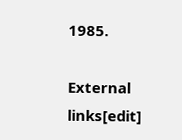1985.

External links[edit]